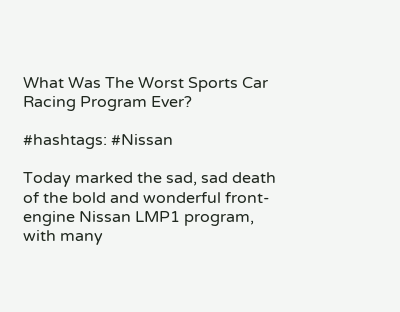What Was The Worst Sports Car Racing Program Ever?

#hashtags: #Nissan

Today marked the sad, sad death of the bold and wonderful front-engine Nissan LMP1 program, with many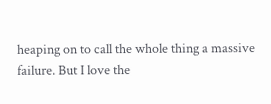heaping on to call the whole thing a massive failure. But I love the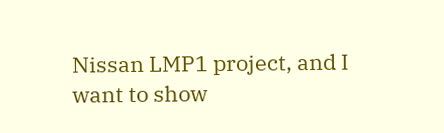Nissan LMP1 project, and I want to show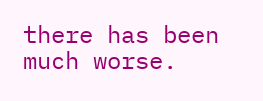there has been much worse.